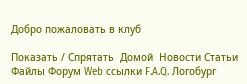Добро пожаловать в клуб

Показать / Спрятать  Домой  Новости Статьи Файлы Форум Web ссылки F.A.Q. Логобург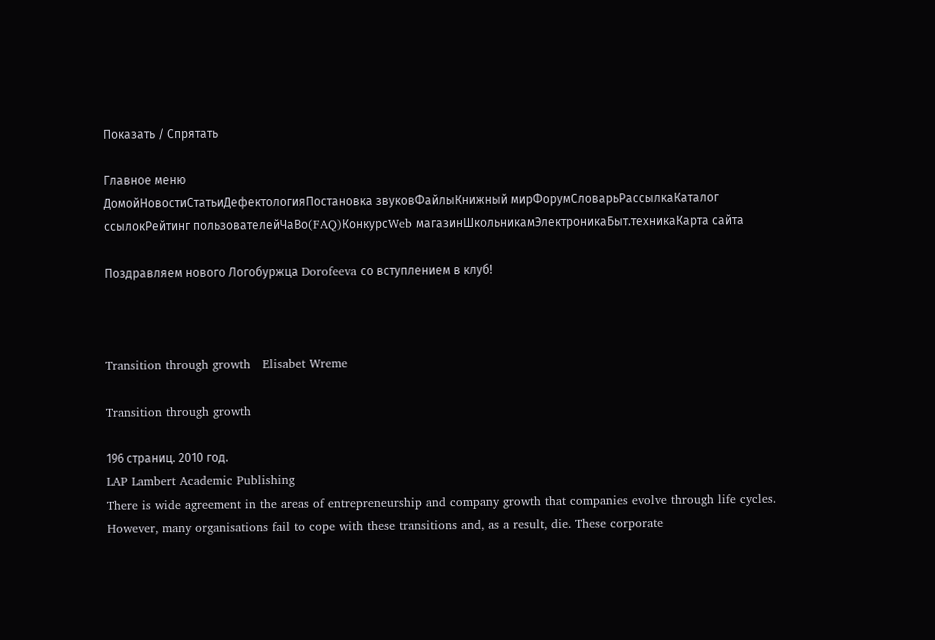Показать / Спрятать

Главное меню
ДомойНовостиСтатьиДефектологияПостановка звуковФайлыКнижный мирФорумСловарьРассылкаКаталог ссылокРейтинг пользователейЧаВо(FAQ)КонкурсWeb магазинШкольникамЭлектроникаБыт.техникаКарта сайта

Поздравляем нового Логобуржца Dorofeeva со вступлением в клуб!



Transition through growth   Elisabet Wreme

Transition through growth

196 страниц. 2010 год.
LAP Lambert Academic Publishing
There is wide agreement in the areas of entrepreneurship and company growth that companies evolve through life cycles. However, many organisations fail to cope with these transitions and, as a result, die. These corporate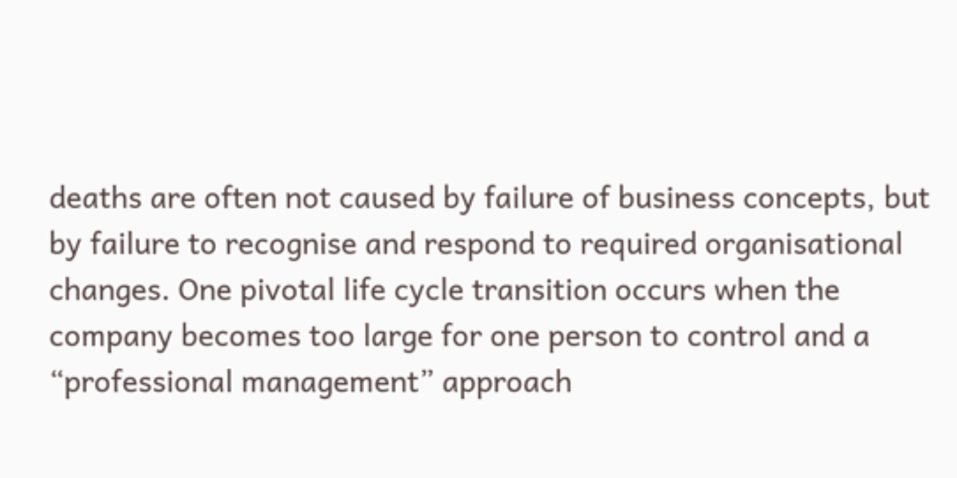deaths are often not caused by failure of business concepts, but by failure to recognise and respond to required organisational changes. One pivotal life cycle transition occurs when the company becomes too large for one person to control and a “professional management” approach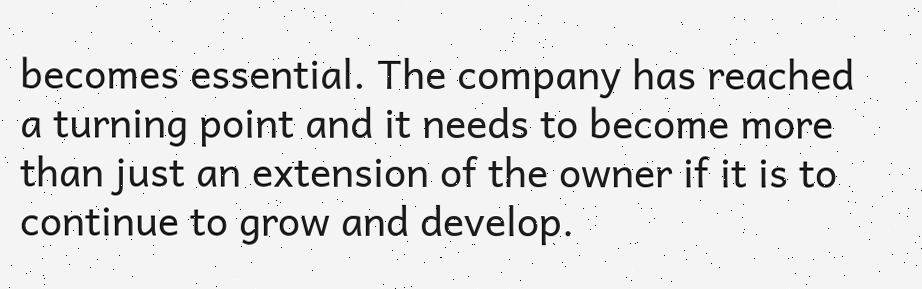becomes essential. The company has reached a turning point and it needs to become more than just an extension of the owner if it is to continue to grow and develop.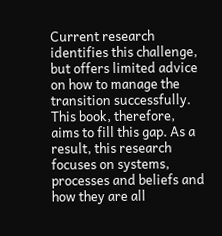Current research identifies this challenge, but offers limited advice on how to manage the transition successfully. This book, therefore, aims to fill this gap. As a result, this research focuses on systems, processes and beliefs and how they are all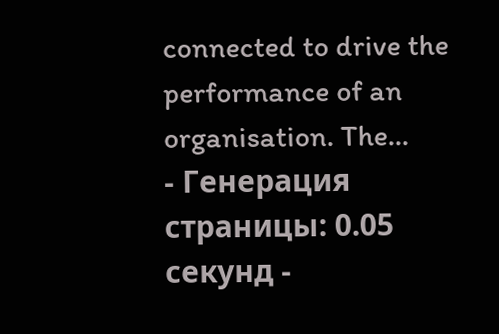connected to drive the performance of an organisation. The...
- Генерация страницы: 0.05 секунд -